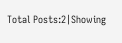Total Posts:2|Showing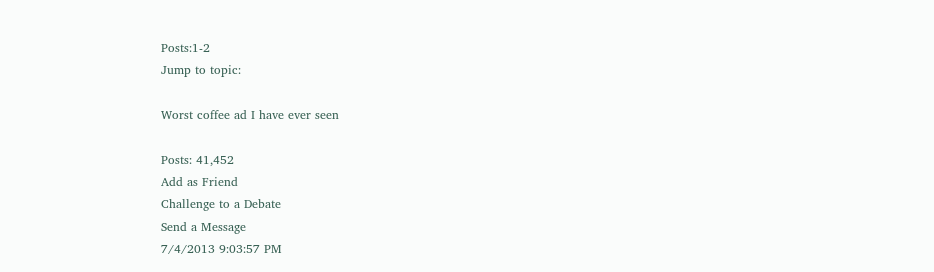Posts:1-2
Jump to topic:

Worst coffee ad I have ever seen

Posts: 41,452
Add as Friend
Challenge to a Debate
Send a Message
7/4/2013 9:03:57 PM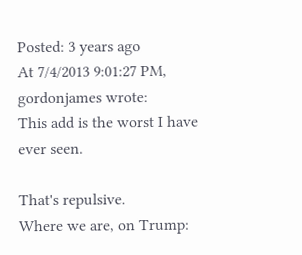Posted: 3 years ago
At 7/4/2013 9:01:27 PM, gordonjames wrote:
This add is the worst I have ever seen.

That's repulsive.
Where we are, on Trump: